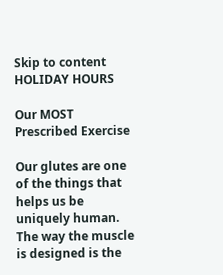Skip to content HOLIDAY HOURS

Our MOST Prescribed Exercise

Our glutes are one of the things that helps us be uniquely human. The way the muscle is designed is the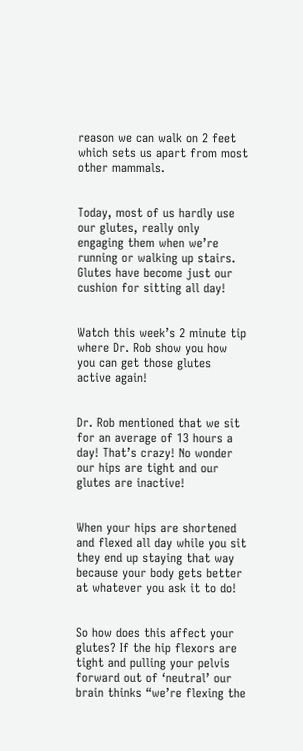reason we can walk on 2 feet which sets us apart from most other mammals.


Today, most of us hardly use our glutes, really only engaging them when we’re running or walking up stairs. Glutes have become just our cushion for sitting all day!


Watch this week’s 2 minute tip where Dr. Rob show you how you can get those glutes active again!


Dr. Rob mentioned that we sit for an average of 13 hours a day! That’s crazy! No wonder our hips are tight and our glutes are inactive!


When your hips are shortened and flexed all day while you sit they end up staying that way because your body gets better at whatever you ask it to do!


So how does this affect your glutes? If the hip flexors are tight and pulling your pelvis forward out of ‘neutral’ our brain thinks “we’re flexing the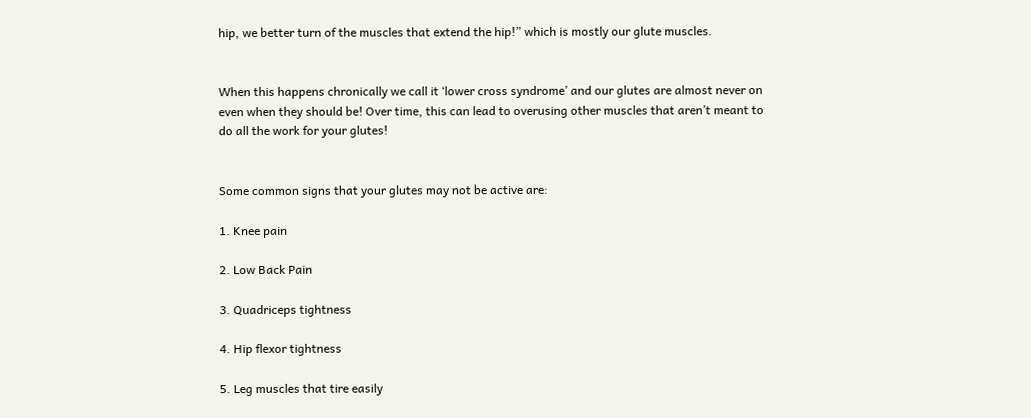hip, we better turn of the muscles that extend the hip!” which is mostly our glute muscles.


When this happens chronically we call it ‘lower cross syndrome’ and our glutes are almost never on even when they should be! Over time, this can lead to overusing other muscles that aren’t meant to do all the work for your glutes!


Some common signs that your glutes may not be active are:

1. Knee pain

2. Low Back Pain

3. Quadriceps tightness

4. Hip flexor tightness

5. Leg muscles that tire easily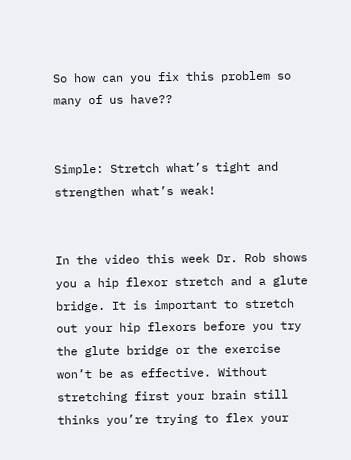So how can you fix this problem so many of us have??


Simple: Stretch what’s tight and strengthen what’s weak!


In the video this week Dr. Rob shows you a hip flexor stretch and a glute bridge. It is important to stretch out your hip flexors before you try the glute bridge or the exercise won’t be as effective. Without stretching first your brain still thinks you’re trying to flex your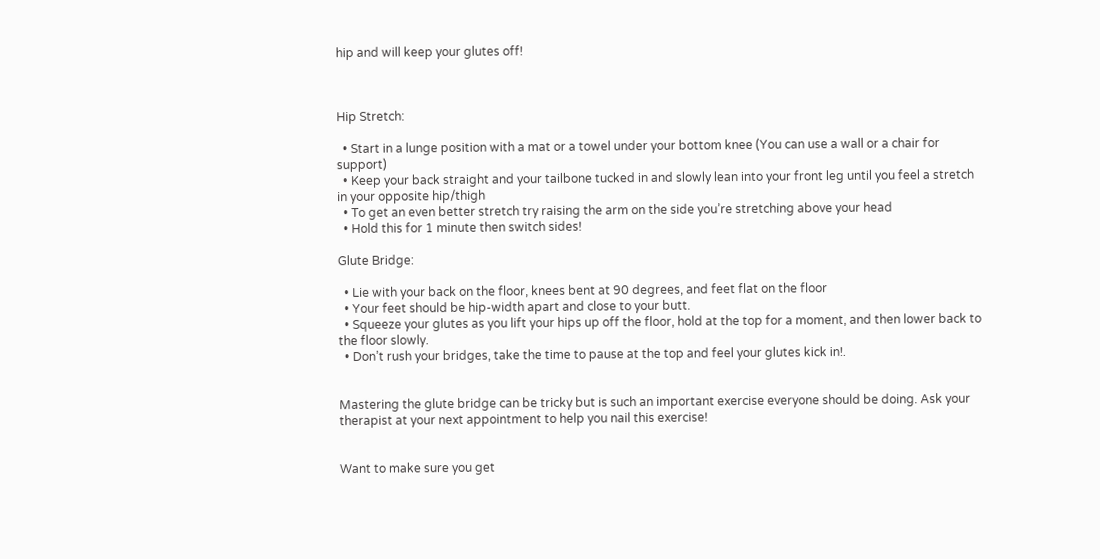hip and will keep your glutes off!



Hip Stretch:

  • Start in a lunge position with a mat or a towel under your bottom knee (You can use a wall or a chair for support)
  • Keep your back straight and your tailbone tucked in and slowly lean into your front leg until you feel a stretch in your opposite hip/thigh
  • To get an even better stretch try raising the arm on the side you’re stretching above your head
  • Hold this for 1 minute then switch sides!

Glute Bridge:

  • Lie with your back on the floor, knees bent at 90 degrees, and feet flat on the floor
  • Your feet should be hip-width apart and close to your butt.
  • Squeeze your glutes as you lift your hips up off the floor, hold at the top for a moment, and then lower back to the floor slowly.
  • Don’t rush your bridges, take the time to pause at the top and feel your glutes kick in!.


Mastering the glute bridge can be tricky but is such an important exercise everyone should be doing. Ask your therapist at your next appointment to help you nail this exercise!


Want to make sure you get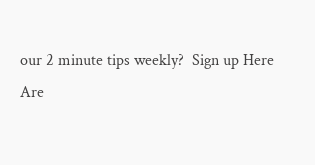our 2 minute tips weekly?  Sign up Here
Are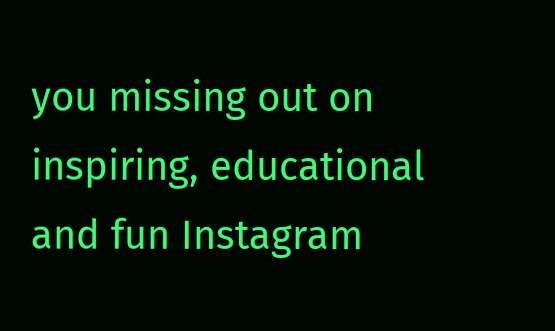you missing out on inspiring, educational and fun Instagram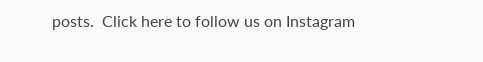posts.  Click here to follow us on Instagram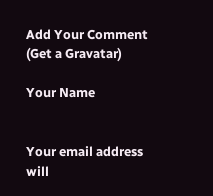Add Your Comment (Get a Gravatar)

Your Name


Your email address will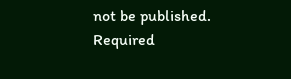not be published. Required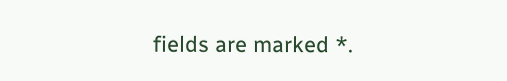fields are marked *.